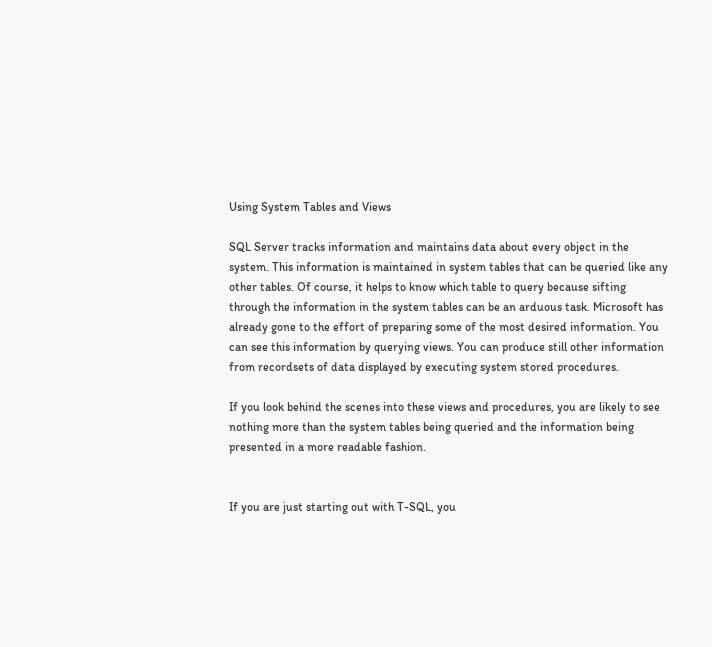Using System Tables and Views

SQL Server tracks information and maintains data about every object in the system. This information is maintained in system tables that can be queried like any other tables. Of course, it helps to know which table to query because sifting through the information in the system tables can be an arduous task. Microsoft has already gone to the effort of preparing some of the most desired information. You can see this information by querying views. You can produce still other information from recordsets of data displayed by executing system stored procedures.

If you look behind the scenes into these views and procedures, you are likely to see nothing more than the system tables being queried and the information being presented in a more readable fashion.


If you are just starting out with T-SQL, you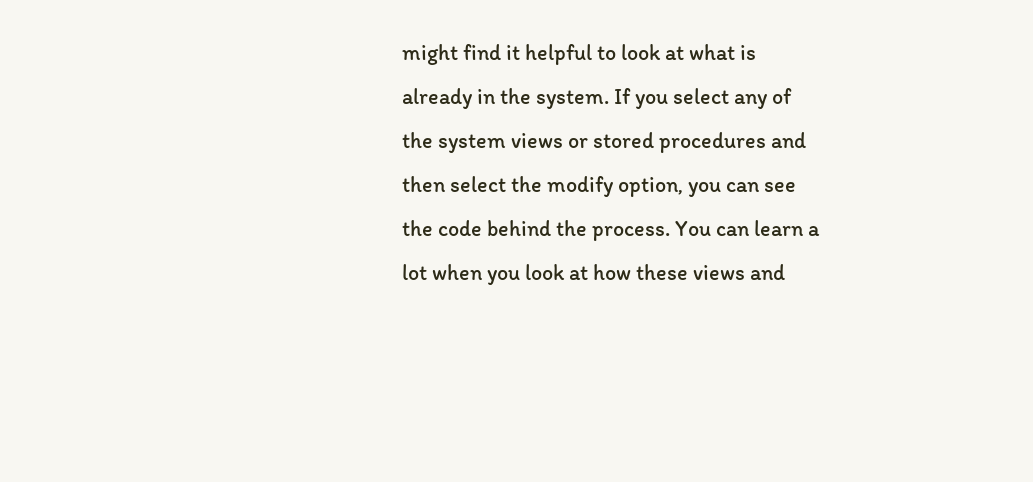might find it helpful to look at what is already in the system. If you select any of the system views or stored procedures and then select the modify option, you can see the code behind the process. You can learn a lot when you look at how these views and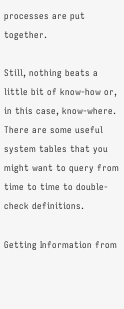processes are put together.

Still, nothing beats a little bit of know-how or, in this case, know-where. There are some useful system tables that you might want to query from time to time to double-check definitions.

Getting Information from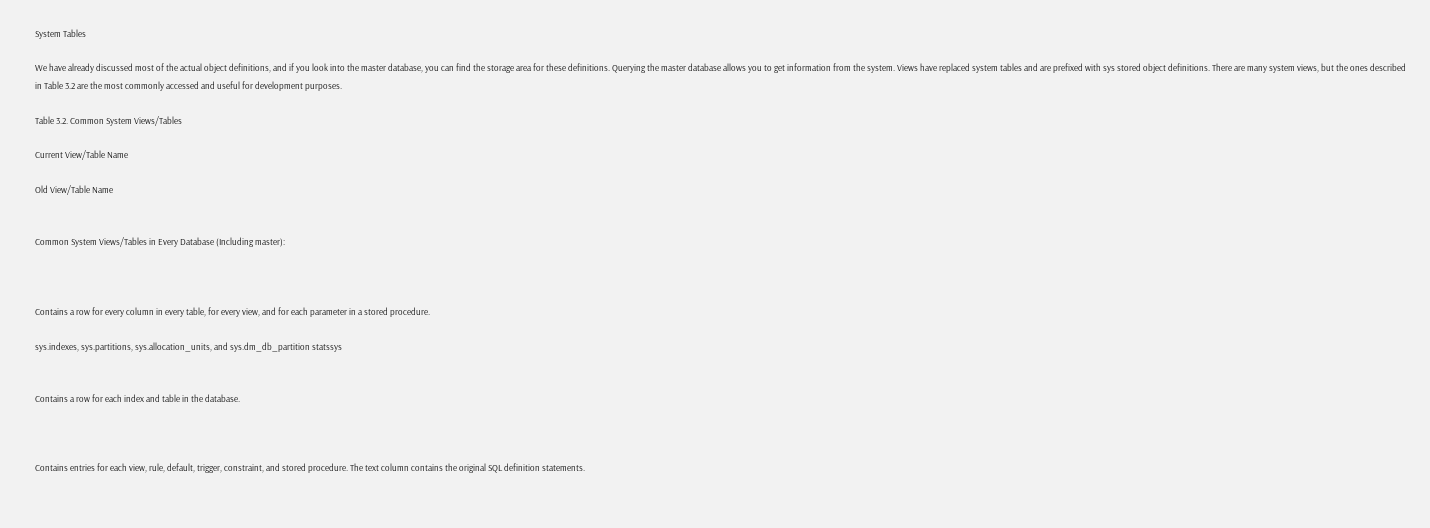System Tables

We have already discussed most of the actual object definitions, and if you look into the master database, you can find the storage area for these definitions. Querying the master database allows you to get information from the system. Views have replaced system tables and are prefixed with sys stored object definitions. There are many system views, but the ones described in Table 3.2 are the most commonly accessed and useful for development purposes.

Table 3.2. Common System Views/Tables

Current View/Table Name

Old View/Table Name


Common System Views/Tables in Every Database (Including master):



Contains a row for every column in every table, for every view, and for each parameter in a stored procedure.

sys.indexes, sys.partitions, sys.allocation_units, and sys.dm_db_partition statssys


Contains a row for each index and table in the database.



Contains entries for each view, rule, default, trigger, constraint, and stored procedure. The text column contains the original SQL definition statements.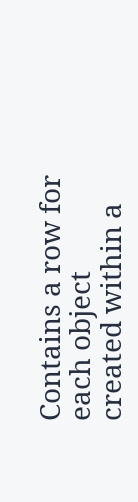Contains a row for each object created within a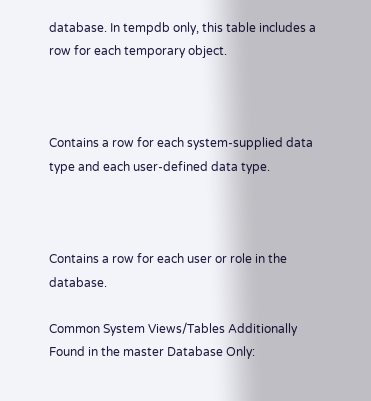database. In tempdb only, this table includes a row for each temporary object.



Contains a row for each system-supplied data type and each user-defined data type.



Contains a row for each user or role in the database.

Common System Views/Tables Additionally Found in the master Database Only: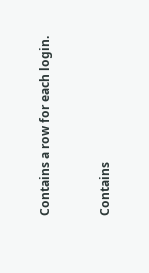Contains a row for each login.



Contains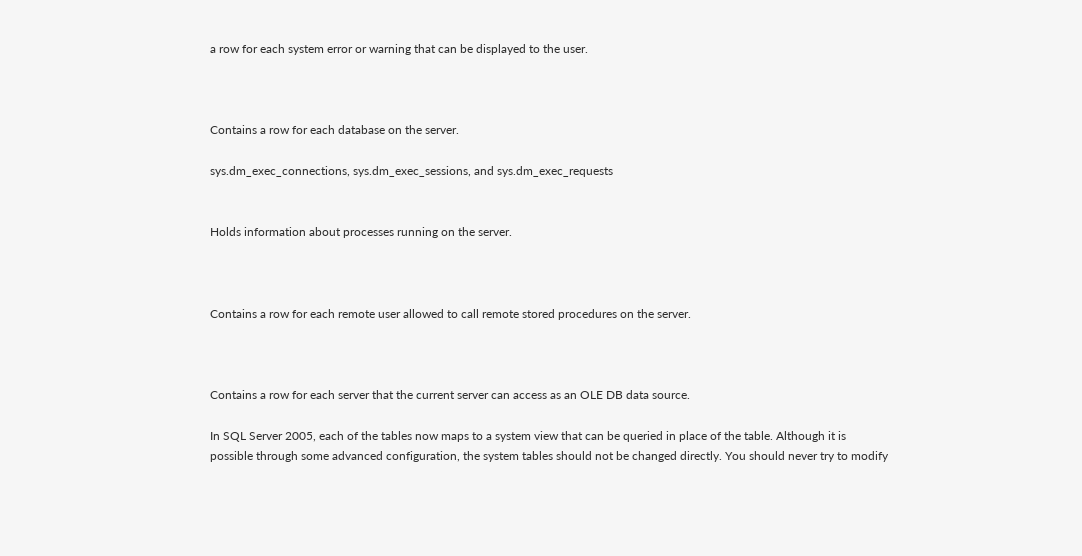a row for each system error or warning that can be displayed to the user.



Contains a row for each database on the server.

sys.dm_exec_connections, sys.dm_exec_sessions, and sys.dm_exec_requests


Holds information about processes running on the server.



Contains a row for each remote user allowed to call remote stored procedures on the server.



Contains a row for each server that the current server can access as an OLE DB data source.

In SQL Server 2005, each of the tables now maps to a system view that can be queried in place of the table. Although it is possible through some advanced configuration, the system tables should not be changed directly. You should never try to modify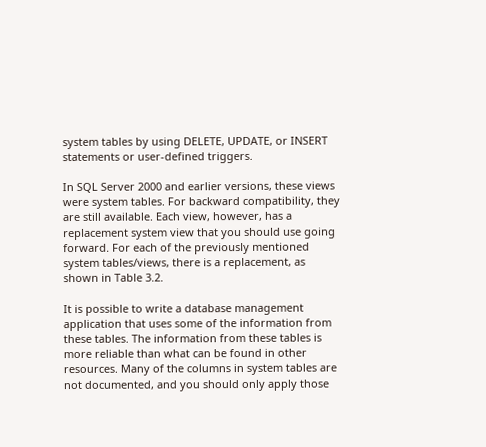system tables by using DELETE, UPDATE, or INSERT statements or user-defined triggers.

In SQL Server 2000 and earlier versions, these views were system tables. For backward compatibility, they are still available. Each view, however, has a replacement system view that you should use going forward. For each of the previously mentioned system tables/views, there is a replacement, as shown in Table 3.2.

It is possible to write a database management application that uses some of the information from these tables. The information from these tables is more reliable than what can be found in other resources. Many of the columns in system tables are not documented, and you should only apply those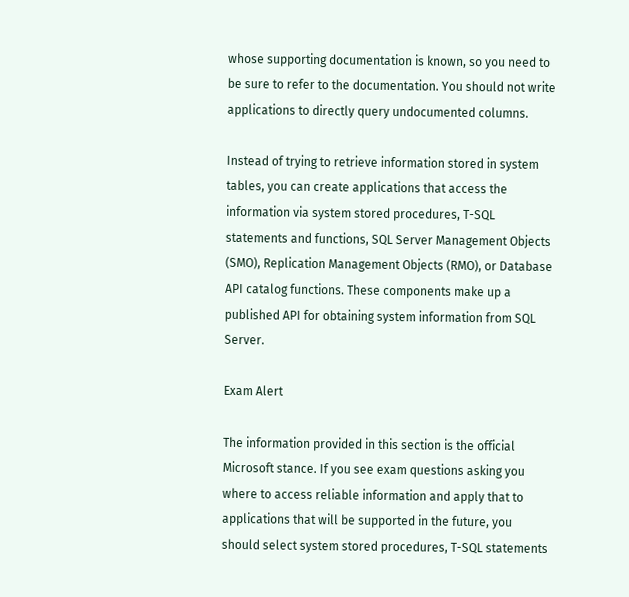whose supporting documentation is known, so you need to be sure to refer to the documentation. You should not write applications to directly query undocumented columns.

Instead of trying to retrieve information stored in system tables, you can create applications that access the information via system stored procedures, T-SQL statements and functions, SQL Server Management Objects (SMO), Replication Management Objects (RMO), or Database API catalog functions. These components make up a published API for obtaining system information from SQL Server.

Exam Alert

The information provided in this section is the official Microsoft stance. If you see exam questions asking you where to access reliable information and apply that to applications that will be supported in the future, you should select system stored procedures, T-SQL statements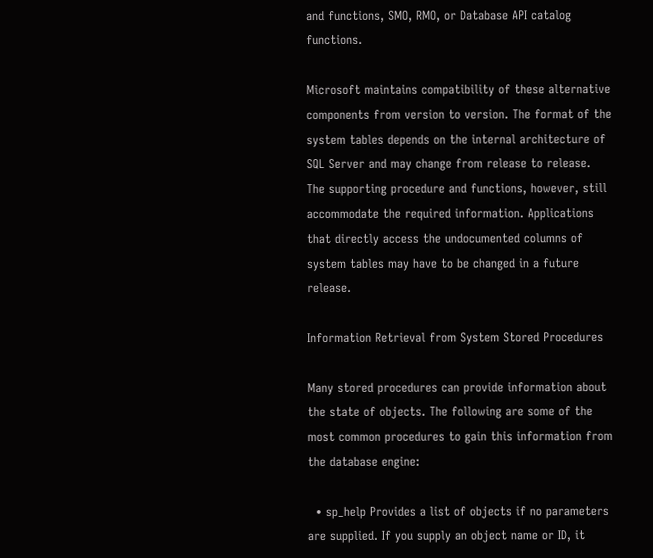and functions, SMO, RMO, or Database API catalog functions.

Microsoft maintains compatibility of these alternative components from version to version. The format of the system tables depends on the internal architecture of SQL Server and may change from release to release. The supporting procedure and functions, however, still accommodate the required information. Applications that directly access the undocumented columns of system tables may have to be changed in a future release.

Information Retrieval from System Stored Procedures

Many stored procedures can provide information about the state of objects. The following are some of the most common procedures to gain this information from the database engine:

  • sp_help Provides a list of objects if no parameters are supplied. If you supply an object name or ID, it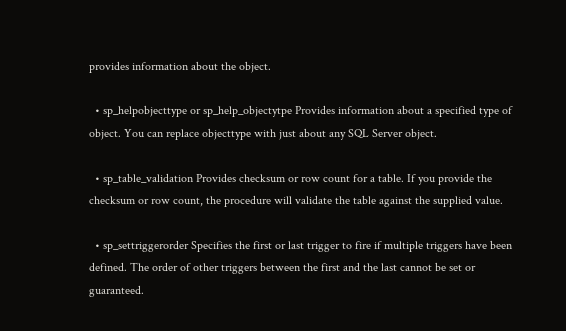provides information about the object.

  • sp_helpobjecttype or sp_help_objectytpe Provides information about a specified type of object. You can replace objecttype with just about any SQL Server object.

  • sp_table_validation Provides checksum or row count for a table. If you provide the checksum or row count, the procedure will validate the table against the supplied value.

  • sp_settriggerorder Specifies the first or last trigger to fire if multiple triggers have been defined. The order of other triggers between the first and the last cannot be set or guaranteed.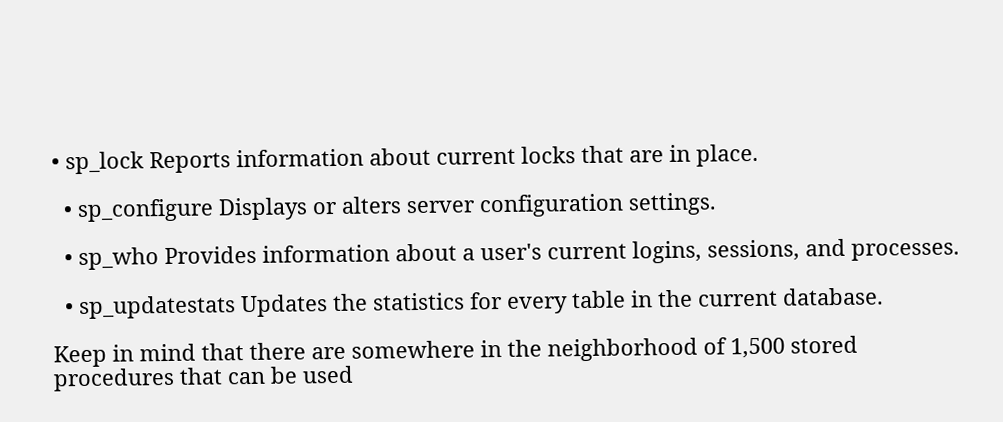• sp_lock Reports information about current locks that are in place.

  • sp_configure Displays or alters server configuration settings.

  • sp_who Provides information about a user's current logins, sessions, and processes.

  • sp_updatestats Updates the statistics for every table in the current database.

Keep in mind that there are somewhere in the neighborhood of 1,500 stored procedures that can be used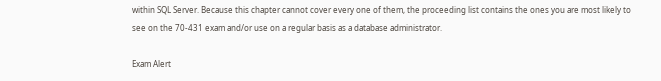within SQL Server. Because this chapter cannot cover every one of them, the proceeding list contains the ones you are most likely to see on the 70-431 exam and/or use on a regular basis as a database administrator.

Exam Alert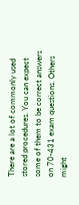There are a lot of commonly used stored procedures. You can expect some of them to be correct answers on 70-431 exam questions. Others might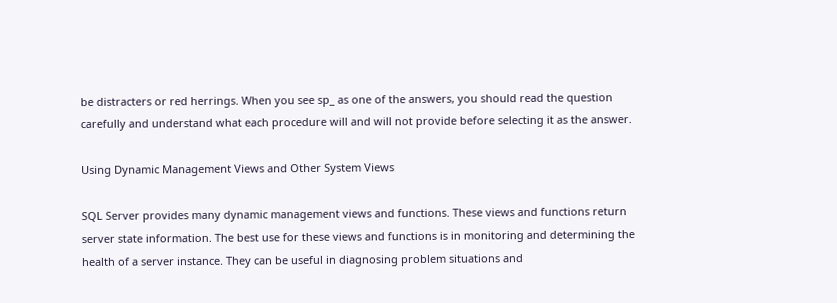be distracters or red herrings. When you see sp_ as one of the answers, you should read the question carefully and understand what each procedure will and will not provide before selecting it as the answer.

Using Dynamic Management Views and Other System Views

SQL Server provides many dynamic management views and functions. These views and functions return server state information. The best use for these views and functions is in monitoring and determining the health of a server instance. They can be useful in diagnosing problem situations and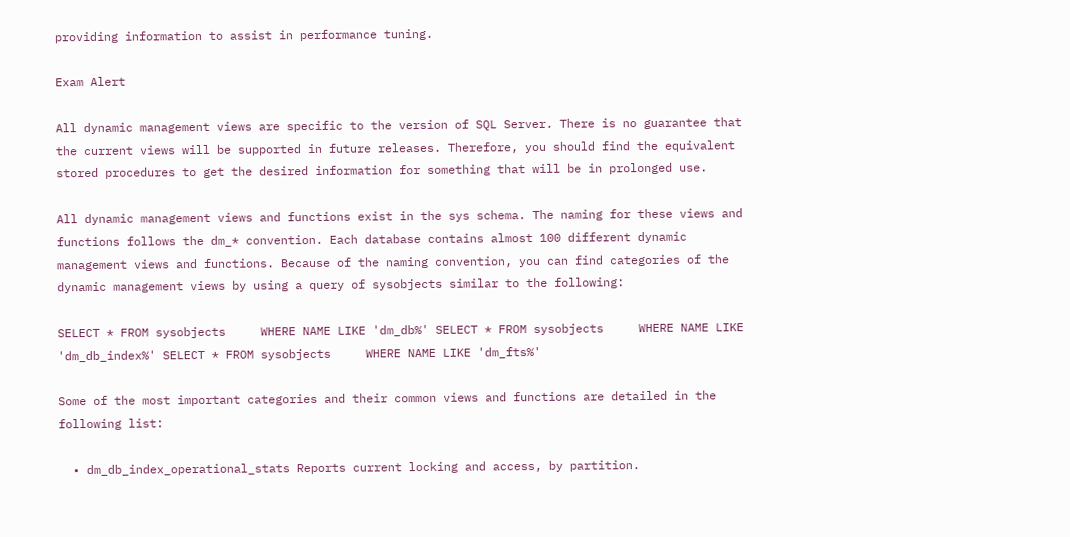providing information to assist in performance tuning.

Exam Alert

All dynamic management views are specific to the version of SQL Server. There is no guarantee that the current views will be supported in future releases. Therefore, you should find the equivalent stored procedures to get the desired information for something that will be in prolonged use.

All dynamic management views and functions exist in the sys schema. The naming for these views and functions follows the dm_* convention. Each database contains almost 100 different dynamic management views and functions. Because of the naming convention, you can find categories of the dynamic management views by using a query of sysobjects similar to the following:

SELECT * FROM sysobjects     WHERE NAME LIKE 'dm_db%' SELECT * FROM sysobjects     WHERE NAME LIKE 'dm_db_index%' SELECT * FROM sysobjects     WHERE NAME LIKE 'dm_fts%'

Some of the most important categories and their common views and functions are detailed in the following list:

  • dm_db_index_operational_stats Reports current locking and access, by partition.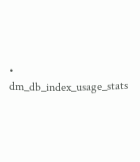• dm_db_index_usage_stats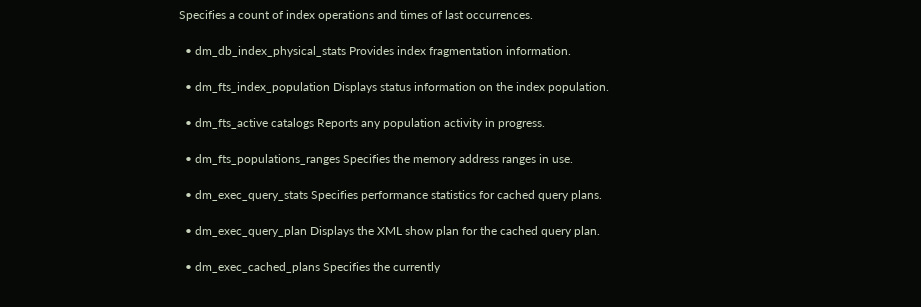Specifies a count of index operations and times of last occurrences.

  • dm_db_index_physical_stats Provides index fragmentation information.

  • dm_fts_index_population Displays status information on the index population.

  • dm_fts_active catalogs Reports any population activity in progress.

  • dm_fts_populations_ranges Specifies the memory address ranges in use.

  • dm_exec_query_stats Specifies performance statistics for cached query plans.

  • dm_exec_query_plan Displays the XML show plan for the cached query plan.

  • dm_exec_cached_plans Specifies the currently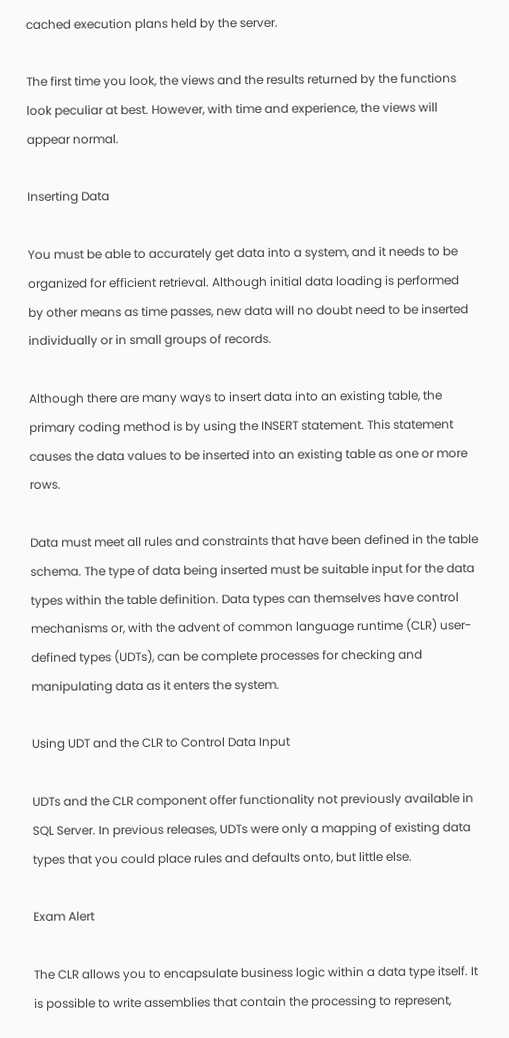cached execution plans held by the server.

The first time you look, the views and the results returned by the functions look peculiar at best. However, with time and experience, the views will appear normal.

Inserting Data

You must be able to accurately get data into a system, and it needs to be organized for efficient retrieval. Although initial data loading is performed by other means as time passes, new data will no doubt need to be inserted individually or in small groups of records.

Although there are many ways to insert data into an existing table, the primary coding method is by using the INSERT statement. This statement causes the data values to be inserted into an existing table as one or more rows.

Data must meet all rules and constraints that have been defined in the table schema. The type of data being inserted must be suitable input for the data types within the table definition. Data types can themselves have control mechanisms or, with the advent of common language runtime (CLR) user-defined types (UDTs), can be complete processes for checking and manipulating data as it enters the system.

Using UDT and the CLR to Control Data Input

UDTs and the CLR component offer functionality not previously available in SQL Server. In previous releases, UDTs were only a mapping of existing data types that you could place rules and defaults onto, but little else.

Exam Alert

The CLR allows you to encapsulate business logic within a data type itself. It is possible to write assemblies that contain the processing to represent,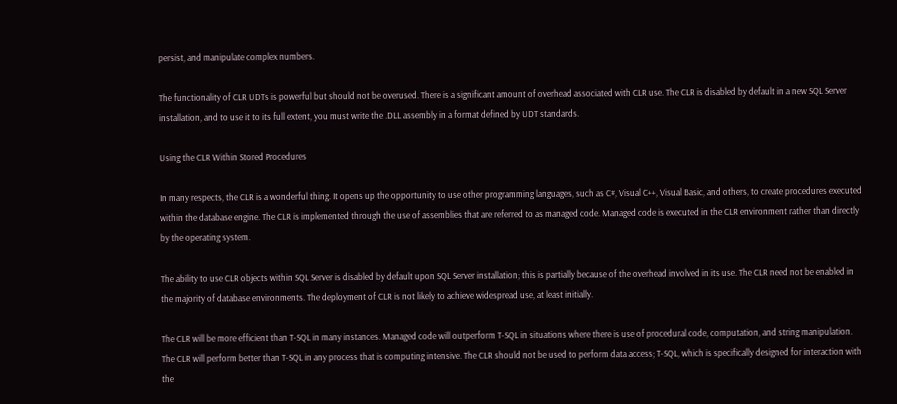persist, and manipulate complex numbers.

The functionality of CLR UDTs is powerful but should not be overused. There is a significant amount of overhead associated with CLR use. The CLR is disabled by default in a new SQL Server installation, and to use it to its full extent, you must write the .DLL assembly in a format defined by UDT standards.

Using the CLR Within Stored Procedures

In many respects, the CLR is a wonderful thing. It opens up the opportunity to use other programming languages, such as C#, Visual C++, Visual Basic, and others, to create procedures executed within the database engine. The CLR is implemented through the use of assemblies that are referred to as managed code. Managed code is executed in the CLR environment rather than directly by the operating system.

The ability to use CLR objects within SQL Server is disabled by default upon SQL Server installation; this is partially because of the overhead involved in its use. The CLR need not be enabled in the majority of database environments. The deployment of CLR is not likely to achieve widespread use, at least initially.

The CLR will be more efficient than T-SQL in many instances. Managed code will outperform T-SQL in situations where there is use of procedural code, computation, and string manipulation. The CLR will perform better than T-SQL in any process that is computing intensive. The CLR should not be used to perform data access; T-SQL, which is specifically designed for interaction with the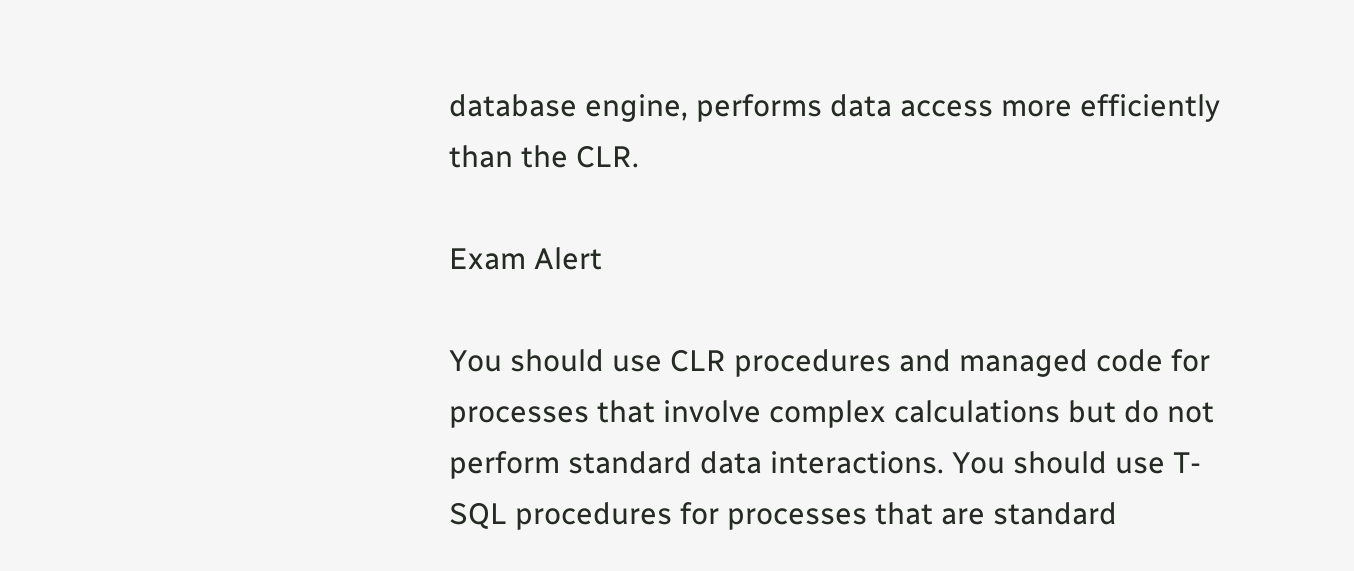database engine, performs data access more efficiently than the CLR.

Exam Alert

You should use CLR procedures and managed code for processes that involve complex calculations but do not perform standard data interactions. You should use T-SQL procedures for processes that are standard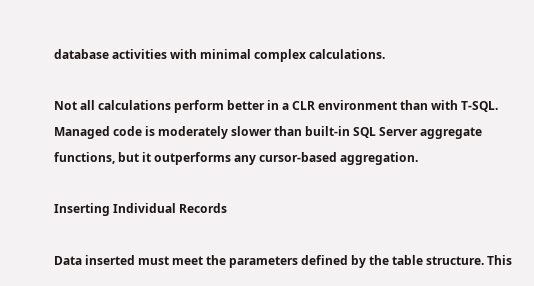database activities with minimal complex calculations.

Not all calculations perform better in a CLR environment than with T-SQL. Managed code is moderately slower than built-in SQL Server aggregate functions, but it outperforms any cursor-based aggregation.

Inserting Individual Records

Data inserted must meet the parameters defined by the table structure. This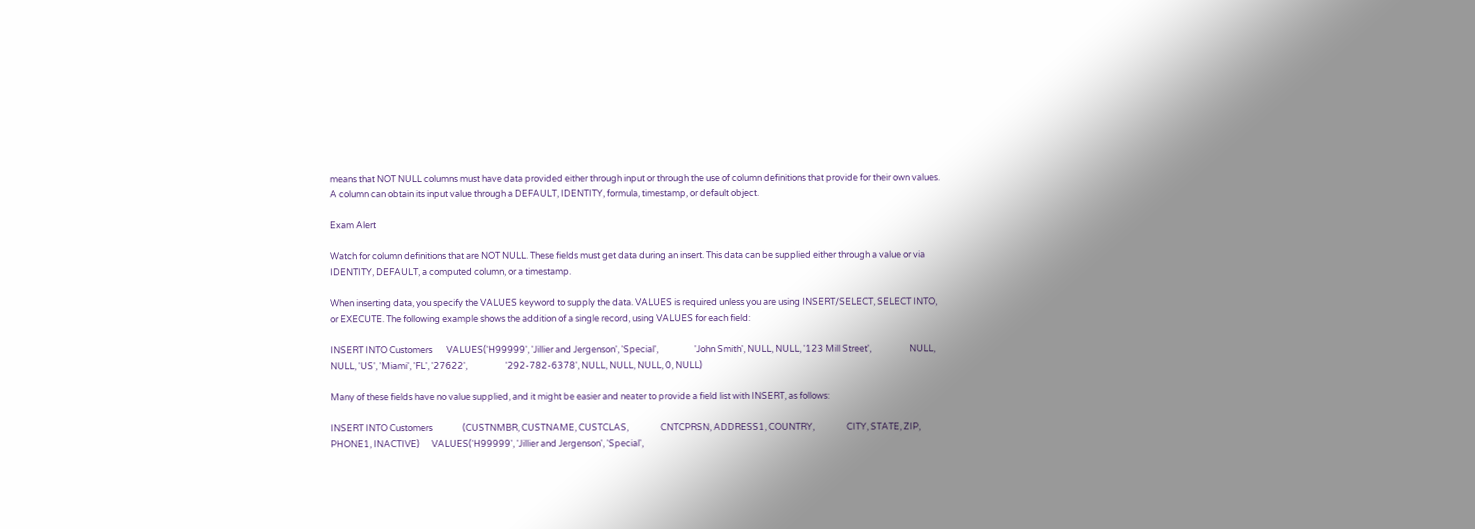means that NOT NULL columns must have data provided either through input or through the use of column definitions that provide for their own values. A column can obtain its input value through a DEFAULT, IDENTITY, formula, timestamp, or default object.

Exam Alert

Watch for column definitions that are NOT NULL. These fields must get data during an insert. This data can be supplied either through a value or via IDENTITY, DEFAULT, a computed column, or a timestamp.

When inserting data, you specify the VALUES keyword to supply the data. VALUES is required unless you are using INSERT/SELECT, SELECT INTO, or EXECUTE. The following example shows the addition of a single record, using VALUES for each field:

INSERT INTO Customers       VALUES('H99999', 'Jillier and Jergenson', 'Special',                  'John Smith', NULL, NULL, '123 Mill Street',                   NULL, NULL, 'US', 'Miami', 'FL', '27622',                   '292-782-6378', NULL, NULL, NULL, 0, NULL)

Many of these fields have no value supplied, and it might be easier and neater to provide a field list with INSERT, as follows:

INSERT INTO Customers               (CUSTNMBR, CUSTNAME, CUSTCLAS,                CNTCPRSN, ADDRESS1, COUNTRY,                CITY, STATE, ZIP, PHONE1, INACTIVE)      VALUES('H99999', 'Jillier and Jergenson', 'Special',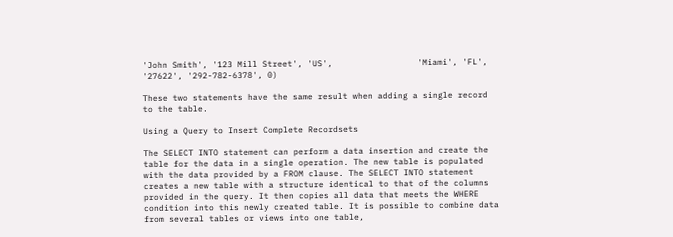'John Smith', '123 Mill Street', 'US',                 'Miami', 'FL', '27622', '292-782-6378', 0)

These two statements have the same result when adding a single record to the table.

Using a Query to Insert Complete Recordsets

The SELECT INTO statement can perform a data insertion and create the table for the data in a single operation. The new table is populated with the data provided by a FROM clause. The SELECT INTO statement creates a new table with a structure identical to that of the columns provided in the query. It then copies all data that meets the WHERE condition into this newly created table. It is possible to combine data from several tables or views into one table,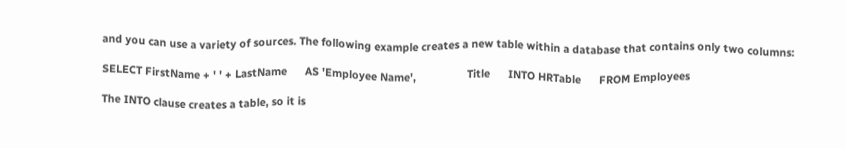and you can use a variety of sources. The following example creates a new table within a database that contains only two columns:

SELECT FirstName + ' ' + LastName      AS 'Employee Name',                 Title      INTO HRTable      FROM Employees

The INTO clause creates a table, so it is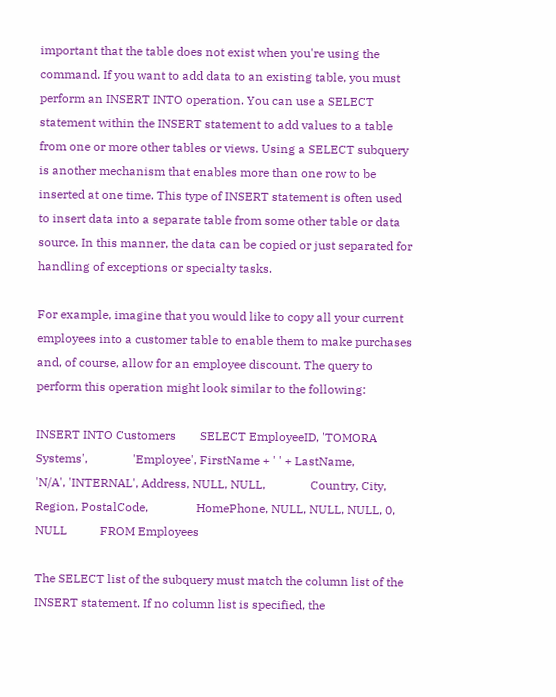important that the table does not exist when you're using the command. If you want to add data to an existing table, you must perform an INSERT INTO operation. You can use a SELECT statement within the INSERT statement to add values to a table from one or more other tables or views. Using a SELECT subquery is another mechanism that enables more than one row to be inserted at one time. This type of INSERT statement is often used to insert data into a separate table from some other table or data source. In this manner, the data can be copied or just separated for handling of exceptions or specialty tasks.

For example, imagine that you would like to copy all your current employees into a customer table to enable them to make purchases and, of course, allow for an employee discount. The query to perform this operation might look similar to the following:

INSERT INTO Customers        SELECT EmployeeID, 'TOMORA Systems',               'Employee', FirstName + ' ' + LastName,               'N/A', 'INTERNAL', Address, NULL, NULL,               Country, City, Region, PostalCode,                HomePhone, NULL, NULL, NULL, 0, NULL           FROM Employees

The SELECT list of the subquery must match the column list of the INSERT statement. If no column list is specified, the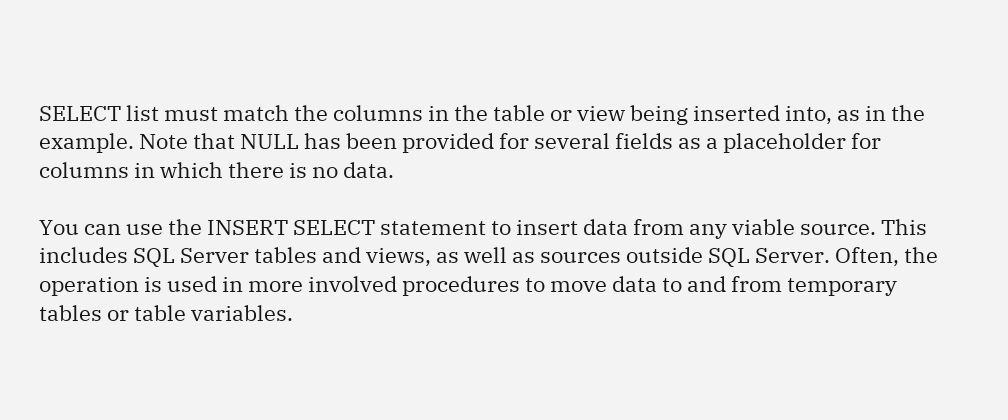SELECT list must match the columns in the table or view being inserted into, as in the example. Note that NULL has been provided for several fields as a placeholder for columns in which there is no data.

You can use the INSERT SELECT statement to insert data from any viable source. This includes SQL Server tables and views, as well as sources outside SQL Server. Often, the operation is used in more involved procedures to move data to and from temporary tables or table variables.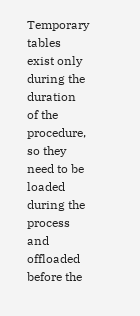Temporary tables exist only during the duration of the procedure, so they need to be loaded during the process and offloaded before the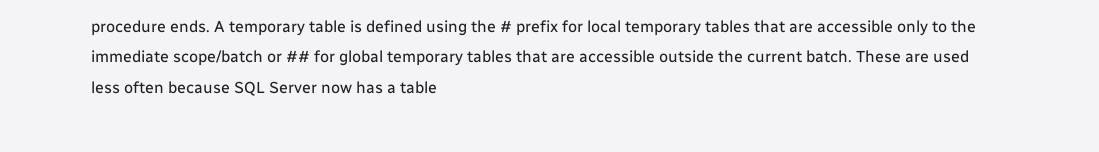procedure ends. A temporary table is defined using the # prefix for local temporary tables that are accessible only to the immediate scope/batch or ## for global temporary tables that are accessible outside the current batch. These are used less often because SQL Server now has a table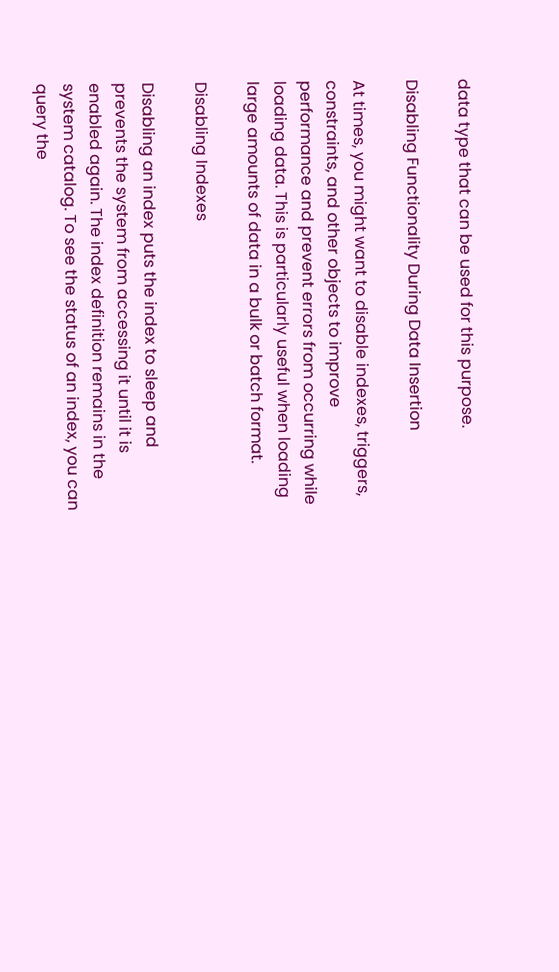data type that can be used for this purpose.

Disabling Functionality During Data Insertion

At times, you might want to disable indexes, triggers, constraints, and other objects to improve performance and prevent errors from occurring while loading data. This is particularly useful when loading large amounts of data in a bulk or batch format.

Disabling Indexes

Disabling an index puts the index to sleep and prevents the system from accessing it until it is enabled again. The index definition remains in the system catalog. To see the status of an index, you can query the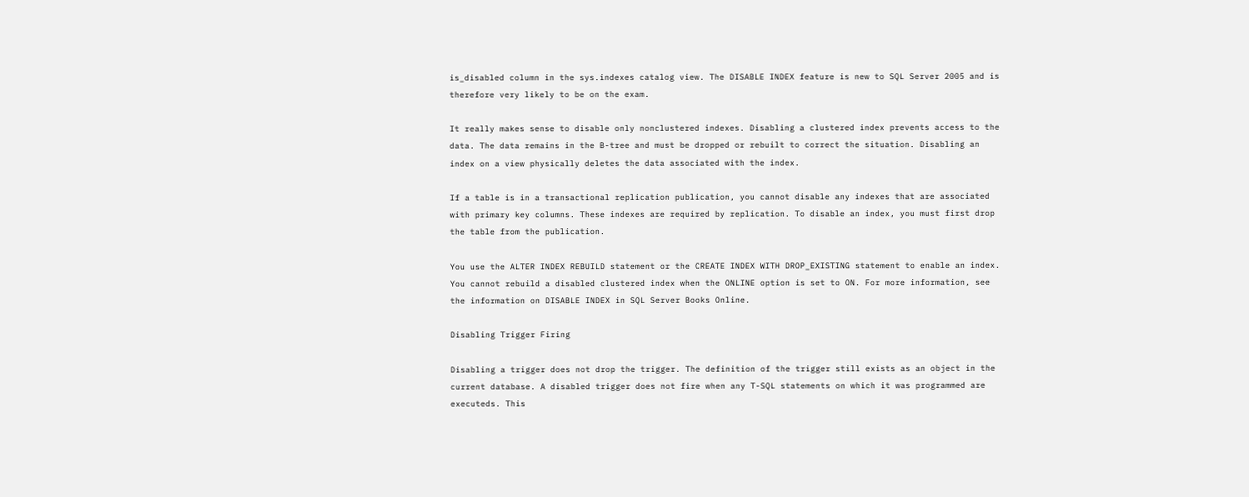is_disabled column in the sys.indexes catalog view. The DISABLE INDEX feature is new to SQL Server 2005 and is therefore very likely to be on the exam.

It really makes sense to disable only nonclustered indexes. Disabling a clustered index prevents access to the data. The data remains in the B-tree and must be dropped or rebuilt to correct the situation. Disabling an index on a view physically deletes the data associated with the index.

If a table is in a transactional replication publication, you cannot disable any indexes that are associated with primary key columns. These indexes are required by replication. To disable an index, you must first drop the table from the publication.

You use the ALTER INDEX REBUILD statement or the CREATE INDEX WITH DROP_EXISTING statement to enable an index. You cannot rebuild a disabled clustered index when the ONLINE option is set to ON. For more information, see the information on DISABLE INDEX in SQL Server Books Online.

Disabling Trigger Firing

Disabling a trigger does not drop the trigger. The definition of the trigger still exists as an object in the current database. A disabled trigger does not fire when any T-SQL statements on which it was programmed are executeds. This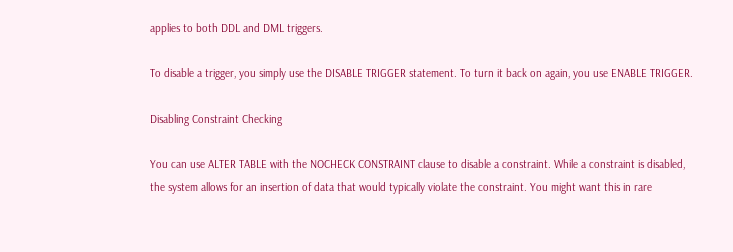applies to both DDL and DML triggers.

To disable a trigger, you simply use the DISABLE TRIGGER statement. To turn it back on again, you use ENABLE TRIGGER.

Disabling Constraint Checking

You can use ALTER TABLE with the NOCHECK CONSTRAINT clause to disable a constraint. While a constraint is disabled, the system allows for an insertion of data that would typically violate the constraint. You might want this in rare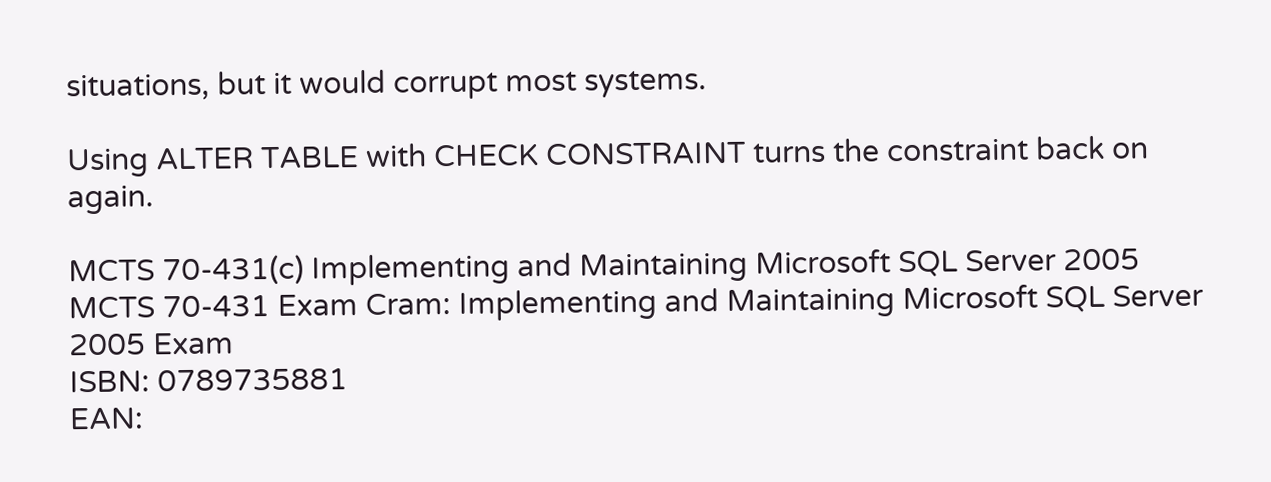situations, but it would corrupt most systems.

Using ALTER TABLE with CHECK CONSTRAINT turns the constraint back on again.

MCTS 70-431(c) Implementing and Maintaining Microsoft SQL Server 2005
MCTS 70-431 Exam Cram: Implementing and Maintaining Microsoft SQL Server 2005 Exam
ISBN: 0789735881
EAN: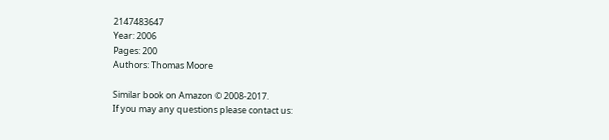2147483647
Year: 2006
Pages: 200
Authors: Thomas Moore

Similar book on Amazon © 2008-2017.
If you may any questions please contact us: